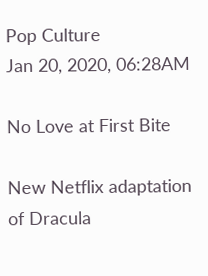Pop Culture
Jan 20, 2020, 06:28AM

No Love at First Bite

New Netflix adaptation of Dracula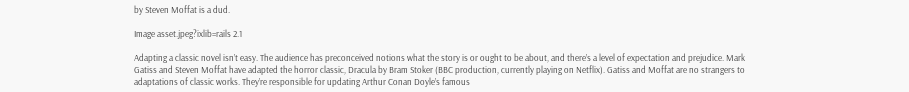by Steven Moffat is a dud.

Image asset.jpeg?ixlib=rails 2.1

Adapting a classic novel isn’t easy. The audience has preconceived notions what the story is or ought to be about, and there’s a level of expectation and prejudice. Mark Gatiss and Steven Moffat have adapted the horror classic, Dracula by Bram Stoker (BBC production, currently playing on Netflix). Gatiss and Moffat are no strangers to adaptations of classic works. They’re responsible for updating Arthur Conan Doyle’s famous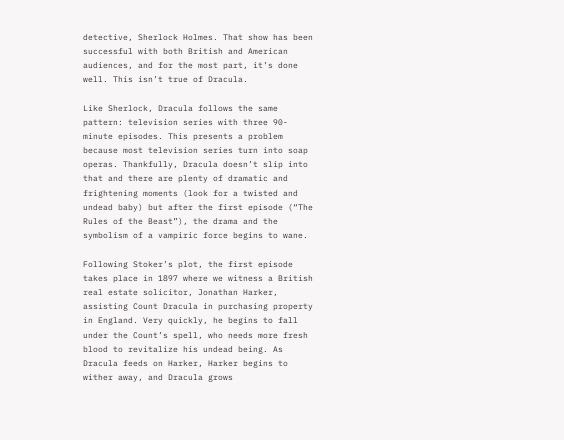detective, Sherlock Holmes. That show has been successful with both British and American audiences, and for the most part, it’s done well. This isn’t true of Dracula.

Like Sherlock, Dracula follows the same pattern: television series with three 90-minute episodes. This presents a problem because most television series turn into soap operas. Thankfully, Dracula doesn’t slip into that and there are plenty of dramatic and frightening moments (look for a twisted and undead baby) but after the first episode (“The Rules of the Beast”), the drama and the symbolism of a vampiric force begins to wane.

Following Stoker’s plot, the first episode takes place in 1897 where we witness a British real estate solicitor, Jonathan Harker, assisting Count Dracula in purchasing property in England. Very quickly, he begins to fall under the Count’s spell, who needs more fresh blood to revitalize his undead being. As Dracula feeds on Harker, Harker begins to wither away, and Dracula grows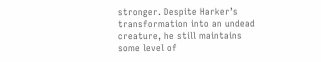stronger. Despite Harker’s transformation into an undead creature, he still maintains some level of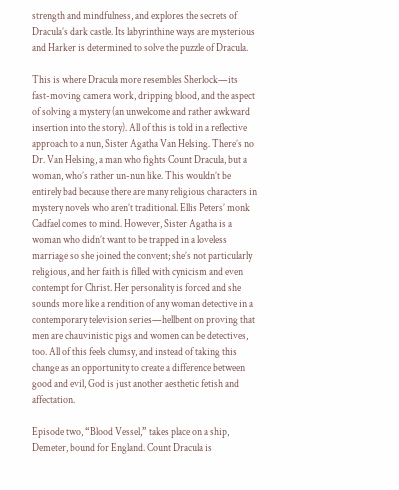strength and mindfulness, and explores the secrets of Dracula’s dark castle. Its labyrinthine ways are mysterious and Harker is determined to solve the puzzle of Dracula.

This is where Dracula more resembles Sherlock—its fast-moving camera work, dripping blood, and the aspect of solving a mystery (an unwelcome and rather awkward insertion into the story). All of this is told in a reflective approach to a nun, Sister Agatha Van Helsing. There’s no Dr. Van Helsing, a man who fights Count Dracula, but a woman, who’s rather un-nun like. This wouldn’t be entirely bad because there are many religious characters in mystery novels who aren’t traditional. Ellis Peters’ monk Cadfael comes to mind. However, Sister Agatha is a woman who didn’t want to be trapped in a loveless marriage so she joined the convent; she’s not particularly religious, and her faith is filled with cynicism and even contempt for Christ. Her personality is forced and she sounds more like a rendition of any woman detective in a contemporary television series—hellbent on proving that men are chauvinistic pigs and women can be detectives, too. All of this feels clumsy, and instead of taking this change as an opportunity to create a difference between good and evil, God is just another aesthetic fetish and affectation.

Episode two, “Blood Vessel,” takes place on a ship, Demeter, bound for England. Count Dracula is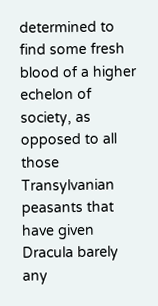determined to find some fresh blood of a higher echelon of society, as opposed to all those Transylvanian peasants that have given Dracula barely any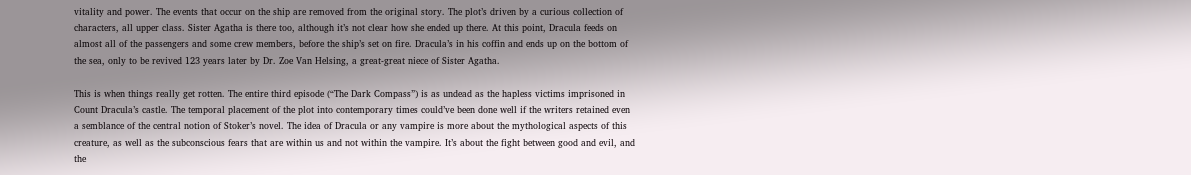vitality and power. The events that occur on the ship are removed from the original story. The plot’s driven by a curious collection of characters, all upper class. Sister Agatha is there too, although it’s not clear how she ended up there. At this point, Dracula feeds on almost all of the passengers and some crew members, before the ship’s set on fire. Dracula’s in his coffin and ends up on the bottom of the sea, only to be revived 123 years later by Dr. Zoe Van Helsing, a great-great niece of Sister Agatha.

This is when things really get rotten. The entire third episode (“The Dark Compass”) is as undead as the hapless victims imprisoned in Count Dracula’s castle. The temporal placement of the plot into contemporary times could’ve been done well if the writers retained even a semblance of the central notion of Stoker’s novel. The idea of Dracula or any vampire is more about the mythological aspects of this creature, as well as the subconscious fears that are within us and not within the vampire. It’s about the fight between good and evil, and the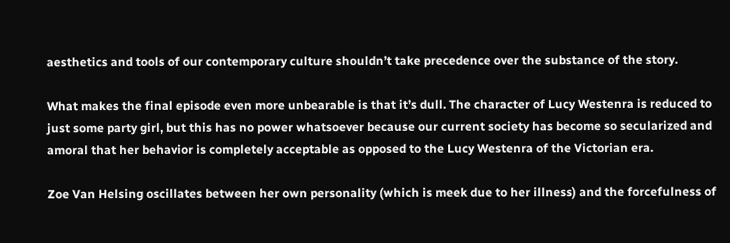aesthetics and tools of our contemporary culture shouldn’t take precedence over the substance of the story.

What makes the final episode even more unbearable is that it’s dull. The character of Lucy Westenra is reduced to just some party girl, but this has no power whatsoever because our current society has become so secularized and amoral that her behavior is completely acceptable as opposed to the Lucy Westenra of the Victorian era.

Zoe Van Helsing oscillates between her own personality (which is meek due to her illness) and the forcefulness of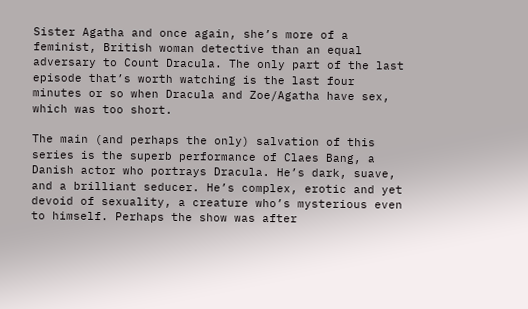Sister Agatha and once again, she’s more of a feminist, British woman detective than an equal adversary to Count Dracula. The only part of the last episode that’s worth watching is the last four minutes or so when Dracula and Zoe/Agatha have sex, which was too short.

The main (and perhaps the only) salvation of this series is the superb performance of Claes Bang, a Danish actor who portrays Dracula. He’s dark, suave, and a brilliant seducer. He’s complex, erotic and yet devoid of sexuality, a creature who’s mysterious even to himself. Perhaps the show was after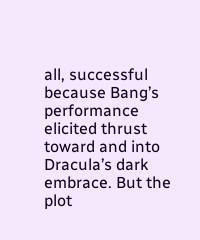all, successful because Bang’s performance elicited thrust toward and into Dracula’s dark embrace. But the plot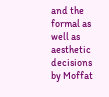and the formal as well as aesthetic decisions by Moffat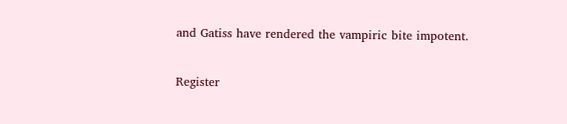and Gatiss have rendered the vampiric bite impotent.


Register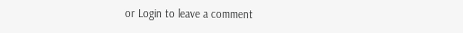or Login to leave a comment